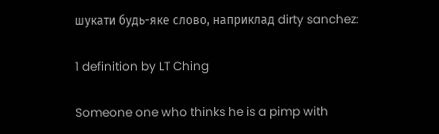шукати будь-яке слово, наприклад dirty sanchez:

1 definition by LT Ching

Someone one who thinks he is a pimp with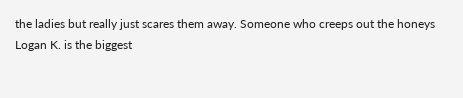the ladies but really just scares them away. Someone who creeps out the honeys
Logan K. is the biggest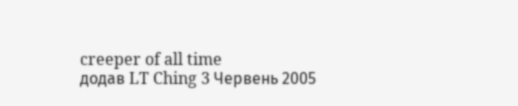creeper of all time
додав LT Ching 3 Червень 2005